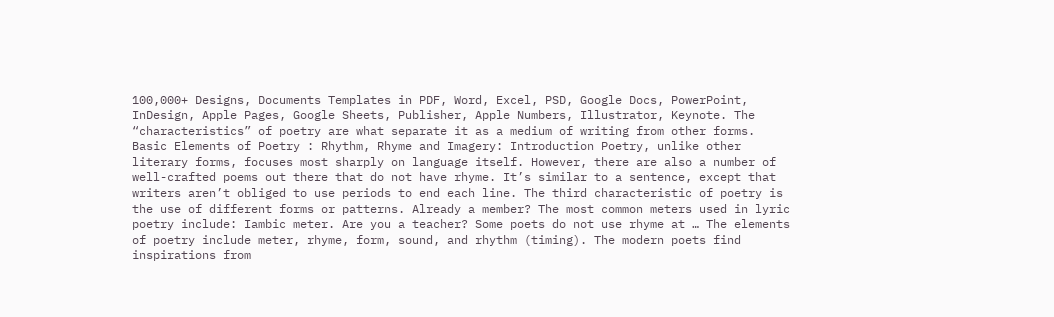100,000+ Designs, Documents Templates in PDF, Word, Excel, PSD, Google Docs, PowerPoint, InDesign, Apple Pages, Google Sheets, Publisher, Apple Numbers, Illustrator, Keynote. The “characteristics” of poetry are what separate it as a medium of writing from other forms. Basic Elements of Poetry : Rhythm, Rhyme and Imagery: Introduction Poetry, unlike other literary forms, focuses most sharply on language itself. However, there are also a number of well-crafted poems out there that do not have rhyme. It’s similar to a sentence, except that writers aren’t obliged to use periods to end each line. The third characteristic of poetry is the use of different forms or patterns. Already a member? The most common meters used in lyric poetry include: Iambic meter. Are you a teacher? Some poets do not use rhyme at … The elements of poetry include meter, rhyme, form, sound, and rhythm (timing). The modern poets find inspirations from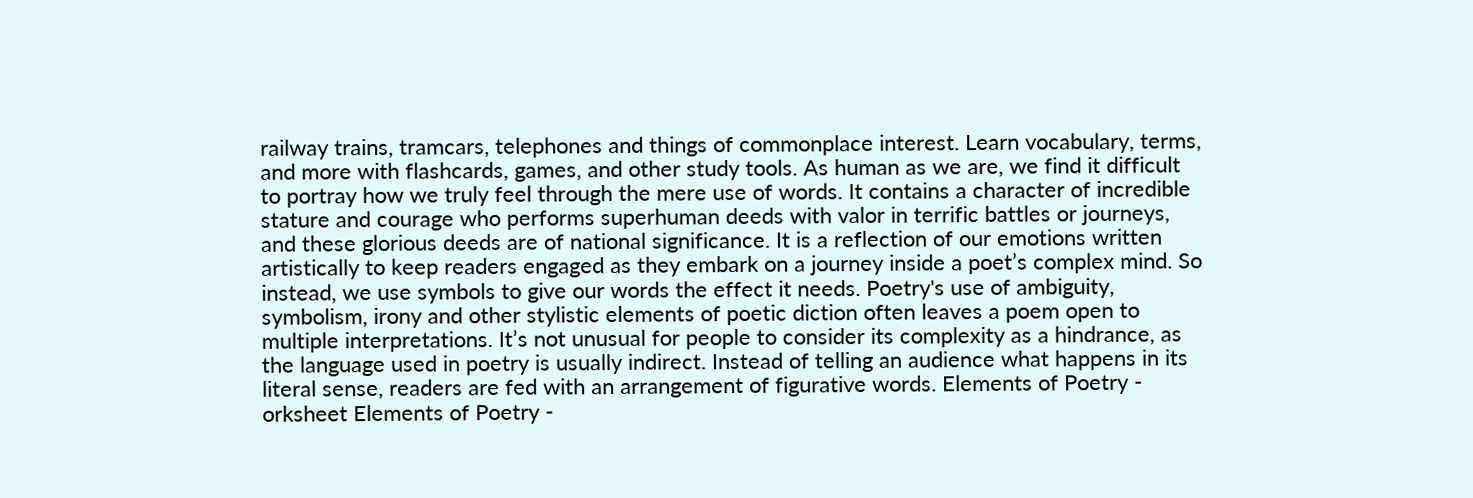railway trains, tramcars, telephones and things of commonplace interest. Learn vocabulary, terms, and more with flashcards, games, and other study tools. As human as we are, we find it difficult to portray how we truly feel through the mere use of words. It contains a character of incredible stature and courage who performs superhuman deeds with valor in terrific battles or journeys, and these glorious deeds are of national significance. It is a reflection of our emotions written artistically to keep readers engaged as they embark on a journey inside a poet’s complex mind. So instead, we use symbols to give our words the effect it needs. Poetry's use of ambiguity, symbolism, irony and other stylistic elements of poetic diction often leaves a poem open to multiple interpretations. It’s not unusual for people to consider its complexity as a hindrance, as the language used in poetry is usually indirect. Instead of telling an audience what happens in its literal sense, readers are fed with an arrangement of figurative words. Elements of Poetry - orksheet Elements of Poetry -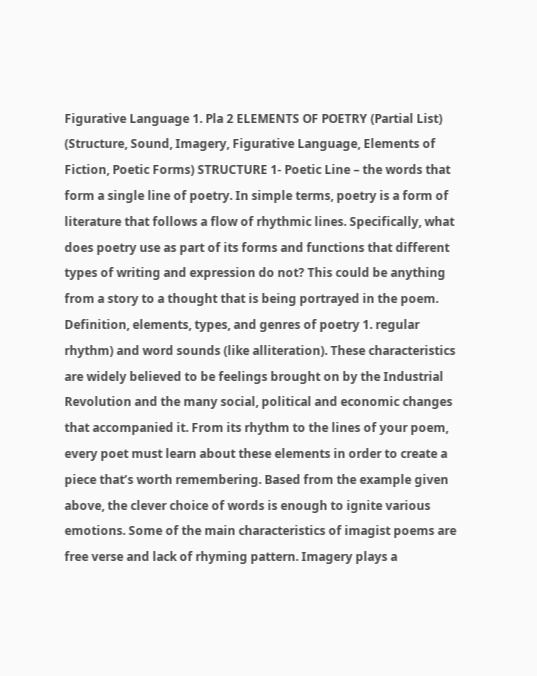Figurative Language 1. Pla 2 ELEMENTS OF POETRY (Partial List) (Structure, Sound, Imagery, Figurative Language, Elements of Fiction, Poetic Forms) STRUCTURE 1- Poetic Line – the words that form a single line of poetry. In simple terms, poetry is a form of literature that follows a flow of rhythmic lines. Specifically, what does poetry use as part of its forms and functions that different types of writing and expression do not? This could be anything from a story to a thought that is being portrayed in the poem. Definition, elements, types, and genres of poetry 1. regular rhythm) and word sounds (like alliteration). These characteristics are widely believed to be feelings brought on by the Industrial Revolution and the many social, political and economic changes that accompanied it. From its rhythm to the lines of your poem, every poet must learn about these elements in order to create a piece that’s worth remembering. Based from the example given above, the clever choice of words is enough to ignite various emotions. Some of the main characteristics of imagist poems are free verse and lack of rhyming pattern. Imagery plays a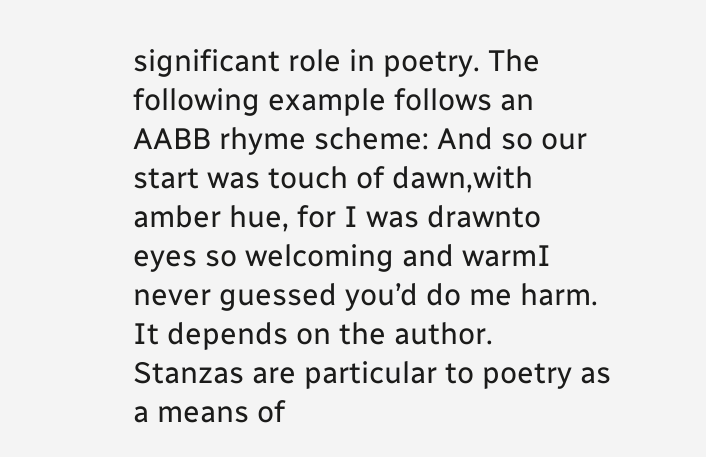significant role in poetry. The following example follows an AABB rhyme scheme: And so our start was touch of dawn,with amber hue, for I was drawnto eyes so welcoming and warmI never guessed you’d do me harm. It depends on the author. Stanzas are particular to poetry as a means of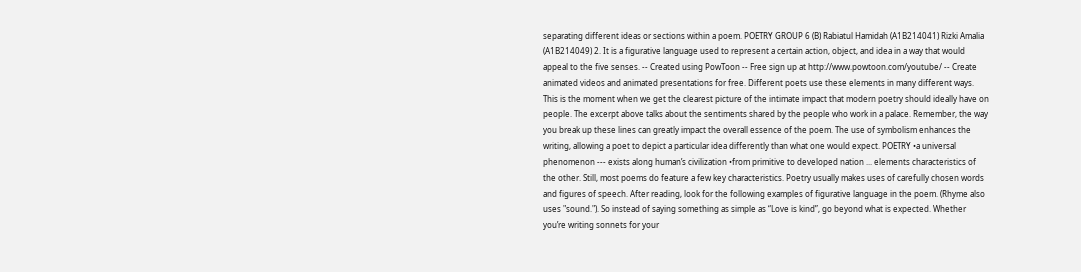separating different ideas or sections within a poem. POETRY GROUP 6 (B) Rabiatul Hamidah (A1B214041) Rizki Amalia (A1B214049) 2. It is a figurative language used to represent a certain action, object, and idea in a way that would appeal to the five senses. -- Created using PowToon -- Free sign up at http://www.powtoon.com/youtube/ -- Create animated videos and animated presentations for free. Different poets use these elements in many different ways. This is the moment when we get the clearest picture of the intimate impact that modern poetry should ideally have on people. The excerpt above talks about the sentiments shared by the people who work in a palace. Remember, the way you break up these lines can greatly impact the overall essence of the poem. The use of symbolism enhances the writing, allowing a poet to depict a particular idea differently than what one would expect. POETRY •a universal phenomenon --- exists along human’s civilization •from primitive to developed nation ... elements characteristics of the other. Still, most poems do feature a few key characteristics. Poetry usually makes uses of carefully chosen words and figures of speech. After reading, look for the following examples of figurative language in the poem. (Rhyme also uses "sound."). So instead of saying something as simple as “Love is kind”, go beyond what is expected. Whether you’re writing sonnets for your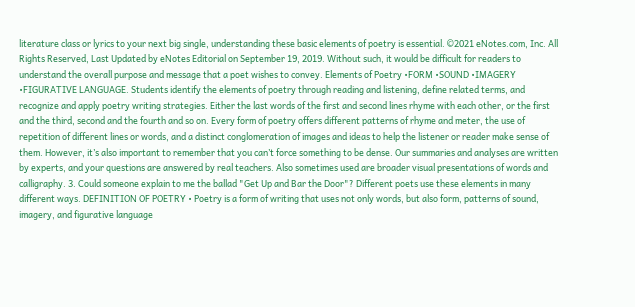literature class or lyrics to your next big single, understanding these basic elements of poetry is essential. ©2021 eNotes.com, Inc. All Rights Reserved, Last Updated by eNotes Editorial on September 19, 2019. Without such, it would be difficult for readers to understand the overall purpose and message that a poet wishes to convey. Elements of Poetry •FORM •SOUND •IMAGERY •FIGURATIVE LANGUAGE. Students identify the elements of poetry through reading and listening, define related terms, and recognize and apply poetry writing strategies. Either the last words of the first and second lines rhyme with each other, or the first and the third, second and the fourth and so on. Every form of poetry offers different patterns of rhyme and meter, the use of repetition of different lines or words, and a distinct conglomeration of images and ideas to help the listener or reader make sense of them. However, it’s also important to remember that you can’t force something to be dense. Our summaries and analyses are written by experts, and your questions are answered by real teachers. Also sometimes used are broader visual presentations of words and calligraphy. 3. Could someone explain to me the ballad "Get Up and Bar the Door"? Different poets use these elements in many different ways. DEFINITION OF POETRY • Poetry is a form of writing that uses not only words, but also form, patterns of sound, imagery, and figurative language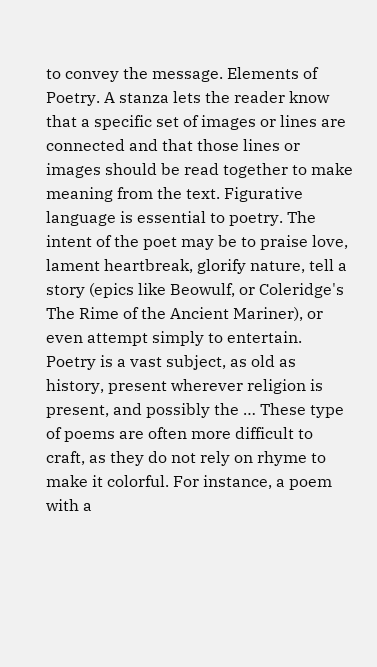to convey the message. Elements of Poetry. A stanza lets the reader know that a specific set of images or lines are connected and that those lines or images should be read together to make meaning from the text. Figurative language is essential to poetry. The intent of the poet may be to praise love, lament heartbreak, glorify nature, tell a story (epics like Beowulf, or Coleridge's The Rime of the Ancient Mariner), or even attempt simply to entertain. Poetry is a vast subject, as old as history, present wherever religion is present, and possibly the … These type of poems are often more difficult to craft, as they do not rely on rhyme to make it colorful. For instance, a poem with a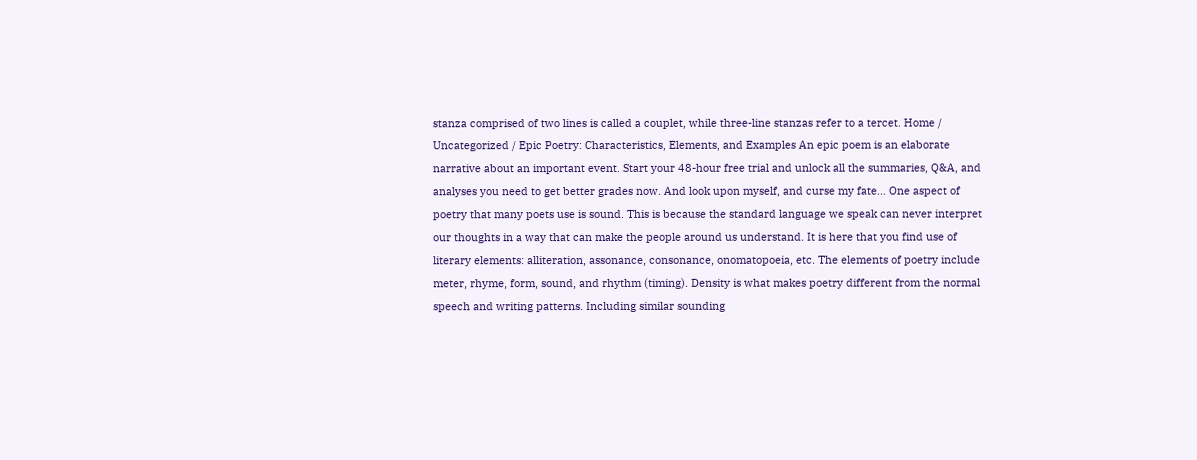stanza comprised of two lines is called a couplet, while three-line stanzas refer to a tercet. Home / Uncategorized / Epic Poetry: Characteristics, Elements, and Examples An epic poem is an elaborate narrative about an important event. Start your 48-hour free trial and unlock all the summaries, Q&A, and analyses you need to get better grades now. And look upon myself, and curse my fate... One aspect of poetry that many poets use is sound. This is because the standard language we speak can never interpret our thoughts in a way that can make the people around us understand. It is here that you find use of literary elements: alliteration, assonance, consonance, onomatopoeia, etc. The elements of poetry include meter, rhyme, form, sound, and rhythm (timing). Density is what makes poetry different from the normal speech and writing patterns. Including similar sounding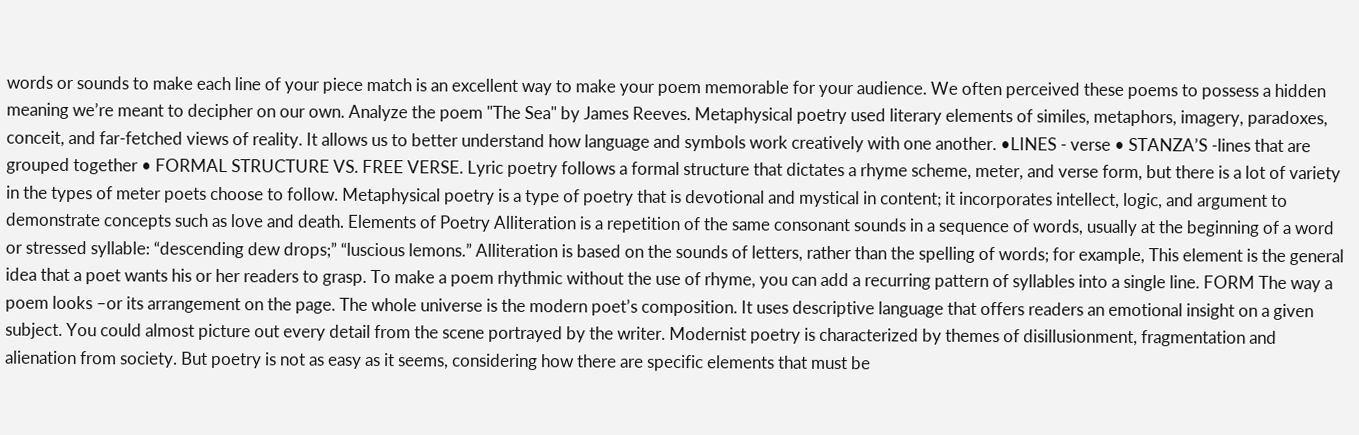words or sounds to make each line of your piece match is an excellent way to make your poem memorable for your audience. We often perceived these poems to possess a hidden meaning we’re meant to decipher on our own. Analyze the poem "The Sea" by James Reeves. Metaphysical poetry used literary elements of similes, metaphors, imagery, paradoxes, conceit, and far-fetched views of reality. It allows us to better understand how language and symbols work creatively with one another. •LINES - verse • STANZA’S -lines that are grouped together • FORMAL STRUCTURE VS. FREE VERSE. Lyric poetry follows a formal structure that dictates a rhyme scheme, meter, and verse form, but there is a lot of variety in the types of meter poets choose to follow. Metaphysical poetry is a type of poetry that is devotional and mystical in content; it incorporates intellect, logic, and argument to demonstrate concepts such as love and death. Elements of Poetry Alliteration is a repetition of the same consonant sounds in a sequence of words, usually at the beginning of a word or stressed syllable: “descending dew drops;” “luscious lemons.” Alliteration is based on the sounds of letters, rather than the spelling of words; for example, This element is the general idea that a poet wants his or her readers to grasp. To make a poem rhythmic without the use of rhyme, you can add a recurring pattern of syllables into a single line. FORM The way a poem looks –or its arrangement on the page. The whole universe is the modern poet’s composition. It uses descriptive language that offers readers an emotional insight on a given subject. You could almost picture out every detail from the scene portrayed by the writer. Modernist poetry is characterized by themes of disillusionment, fragmentation and alienation from society. But poetry is not as easy as it seems, considering how there are specific elements that must be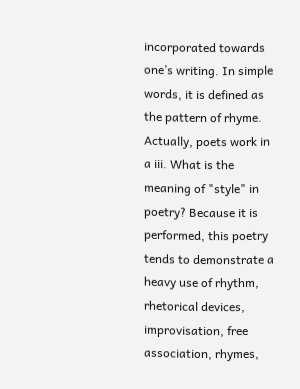incorporated towards one’s writing. In simple words, it is defined as the pattern of rhyme. Actually, poets work in a iii. What is the meaning of "style" in poetry? Because it is performed, this poetry tends to demonstrate a heavy use of rhythm, rhetorical devices, improvisation, free association, rhymes,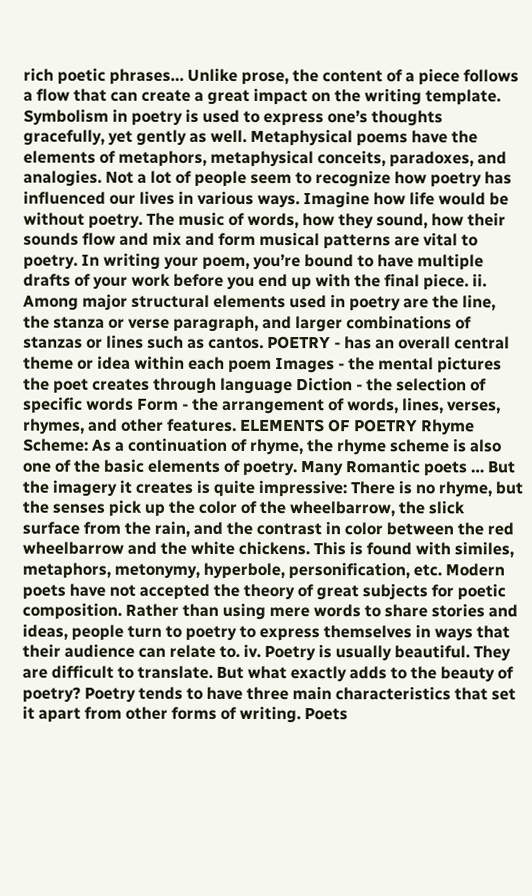rich poetic phrases… Unlike prose, the content of a piece follows a flow that can create a great impact on the writing template. Symbolism in poetry is used to express one’s thoughts gracefully, yet gently as well. Metaphysical poems have the elements of metaphors, metaphysical conceits, paradoxes, and analogies. Not a lot of people seem to recognize how poetry has influenced our lives in various ways. Imagine how life would be without poetry. The music of words, how they sound, how their sounds flow and mix and form musical patterns are vital to poetry. In writing your poem, you’re bound to have multiple drafts of your work before you end up with the final piece. ii. Among major structural elements used in poetry are the line, the stanza or verse paragraph, and larger combinations of stanzas or lines such as cantos. POETRY - has an overall central theme or idea within each poem Images - the mental pictures the poet creates through language Diction - the selection of specific words Form - the arrangement of words, lines, verses, rhymes, and other features. ELEMENTS OF POETRY Rhyme Scheme: As a continuation of rhyme, the rhyme scheme is also one of the basic elements of poetry. Many Romantic poets … But the imagery it creates is quite impressive: There is no rhyme, but the senses pick up the color of the wheelbarrow, the slick surface from the rain, and the contrast in color between the red wheelbarrow and the white chickens. This is found with similes, metaphors, metonymy, hyperbole, personification, etc. Modern poets have not accepted the theory of great subjects for poetic composition. Rather than using mere words to share stories and ideas, people turn to poetry to express themselves in ways that their audience can relate to. iv. Poetry is usually beautiful. They are difficult to translate. But what exactly adds to the beauty of poetry? Poetry tends to have three main characteristics that set it apart from other forms of writing. Poets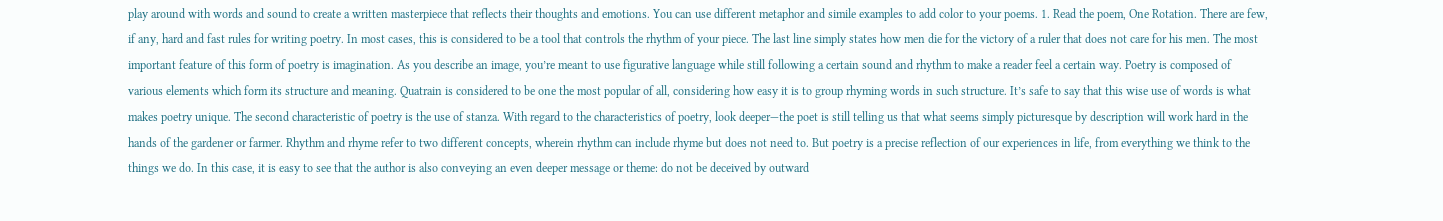play around with words and sound to create a written masterpiece that reflects their thoughts and emotions. You can use different metaphor and simile examples to add color to your poems. 1. Read the poem, One Rotation. There are few, if any, hard and fast rules for writing poetry. In most cases, this is considered to be a tool that controls the rhythm of your piece. The last line simply states how men die for the victory of a ruler that does not care for his men. The most important feature of this form of poetry is imagination. As you describe an image, you’re meant to use figurative language while still following a certain sound and rhythm to make a reader feel a certain way. Poetry is composed of various elements which form its structure and meaning. Quatrain is considered to be one the most popular of all, considering how easy it is to group rhyming words in such structure. It’s safe to say that this wise use of words is what makes poetry unique. The second characteristic of poetry is the use of stanza. With regard to the characteristics of poetry, look deeper—the poet is still telling us that what seems simply picturesque by description will work hard in the hands of the gardener or farmer. Rhythm and rhyme refer to two different concepts, wherein rhythm can include rhyme but does not need to. But poetry is a precise reflection of our experiences in life, from everything we think to the things we do. In this case, it is easy to see that the author is also conveying an even deeper message or theme: do not be deceived by outward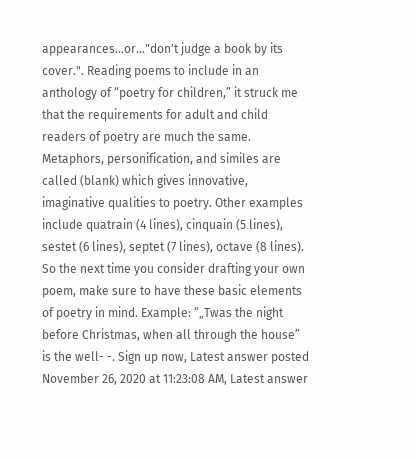appearances...or..."don't judge a book by its cover.". Reading poems to include in an anthology of “poetry for children,” it struck me that the requirements for adult and child readers of poetry are much the same. Metaphors, personification, and similes are called (blank) which gives innovative, imaginative qualities to poetry. Other examples include quatrain (4 lines), cinquain (5 lines), sestet (6 lines), septet (7 lines), octave (8 lines). So the next time you consider drafting your own poem, make sure to have these basic elements of poetry in mind. Example: “„Twas the night before Christmas, when all through the house” is the well- -. Sign up now, Latest answer posted November 26, 2020 at 11:23:08 AM, Latest answer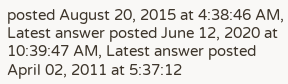posted August 20, 2015 at 4:38:46 AM, Latest answer posted June 12, 2020 at 10:39:47 AM, Latest answer posted April 02, 2011 at 5:37:12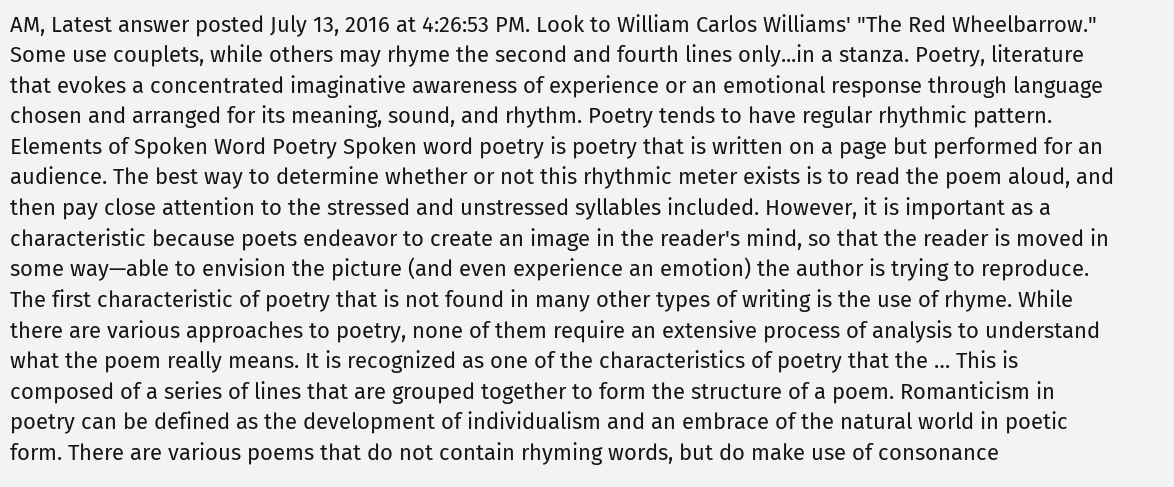AM, Latest answer posted July 13, 2016 at 4:26:53 PM. Look to William Carlos Williams' "The Red Wheelbarrow." Some use couplets, while others may rhyme the second and fourth lines only...in a stanza. Poetry, literature that evokes a concentrated imaginative awareness of experience or an emotional response through language chosen and arranged for its meaning, sound, and rhythm. Poetry tends to have regular rhythmic pattern. Elements of Spoken Word Poetry Spoken word poetry is poetry that is written on a page but performed for an audience. The best way to determine whether or not this rhythmic meter exists is to read the poem aloud, and then pay close attention to the stressed and unstressed syllables included. However, it is important as a characteristic because poets endeavor to create an image in the reader's mind, so that the reader is moved in some way—able to envision the picture (and even experience an emotion) the author is trying to reproduce. The first characteristic of poetry that is not found in many other types of writing is the use of rhyme. While there are various approaches to poetry, none of them require an extensive process of analysis to understand what the poem really means. It is recognized as one of the characteristics of poetry that the … This is composed of a series of lines that are grouped together to form the structure of a poem. Romanticism in poetry can be defined as the development of individualism and an embrace of the natural world in poetic form. There are various poems that do not contain rhyming words, but do make use of consonance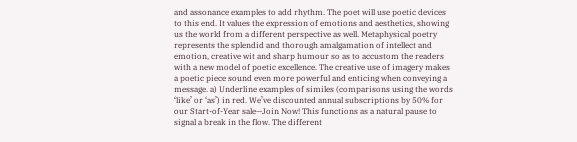and assonance examples to add rhythm. The poet will use poetic devices to this end. It values the expression of emotions and aesthetics, showing us the world from a different perspective as well. Metaphysical poetry represents the splendid and thorough amalgamation of intellect and emotion, creative wit and sharp humour so as to accustom the readers with a new model of poetic excellence. The creative use of imagery makes a poetic piece sound even more powerful and enticing when conveying a message. a) Underline examples of similes (comparisons using the words ‘like’ or ‘as’) in red. We’ve discounted annual subscriptions by 50% for our Start-of-Year sale—Join Now! This functions as a natural pause to signal a break in the flow. The different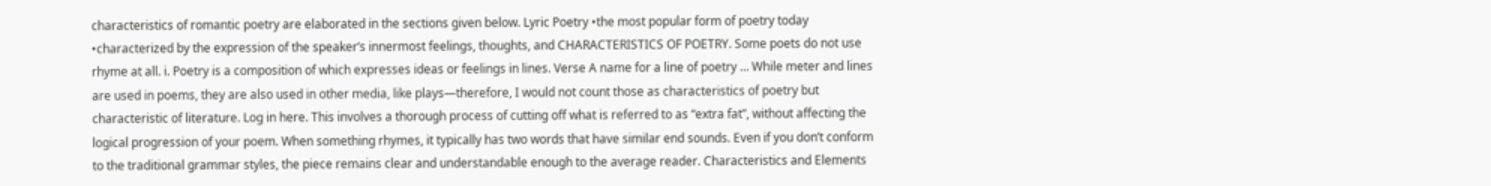characteristics of romantic poetry are elaborated in the sections given below. Lyric Poetry •the most popular form of poetry today •characterized by the expression of the speaker’s innermost feelings, thoughts, and CHARACTERISTICS OF POETRY. Some poets do not use rhyme at all. i. Poetry is a composition of which expresses ideas or feelings in lines. Verse A name for a line of poetry … While meter and lines are used in poems, they are also used in other media, like plays—therefore, I would not count those as characteristics of poetry but characteristic of literature. Log in here. This involves a thorough process of cutting off what is referred to as “extra fat”, without affecting the logical progression of your poem. When something rhymes, it typically has two words that have similar end sounds. Even if you don’t conform to the traditional grammar styles, the piece remains clear and understandable enough to the average reader. Characteristics and Elements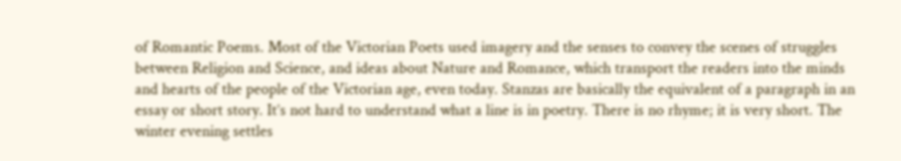of Romantic Poems. Most of the Victorian Poets used imagery and the senses to convey the scenes of struggles between Religion and Science, and ideas about Nature and Romance, which transport the readers into the minds and hearts of the people of the Victorian age, even today. Stanzas are basically the equivalent of a paragraph in an essay or short story. It’s not hard to understand what a line is in poetry. There is no rhyme; it is very short. The winter evening settles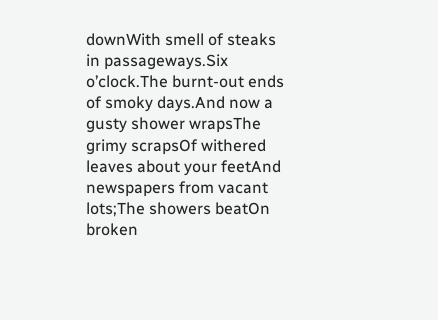downWith smell of steaks in passageways.Six o’clock.The burnt-out ends of smoky days.And now a gusty shower wrapsThe grimy scrapsOf withered leaves about your feetAnd newspapers from vacant lots;The showers beatOn broken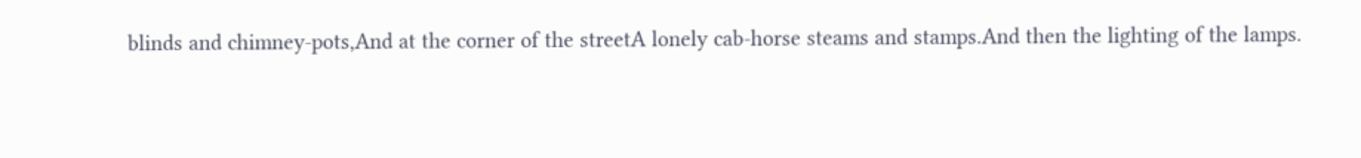blinds and chimney-pots,And at the corner of the streetA lonely cab-horse steams and stamps.And then the lighting of the lamps.